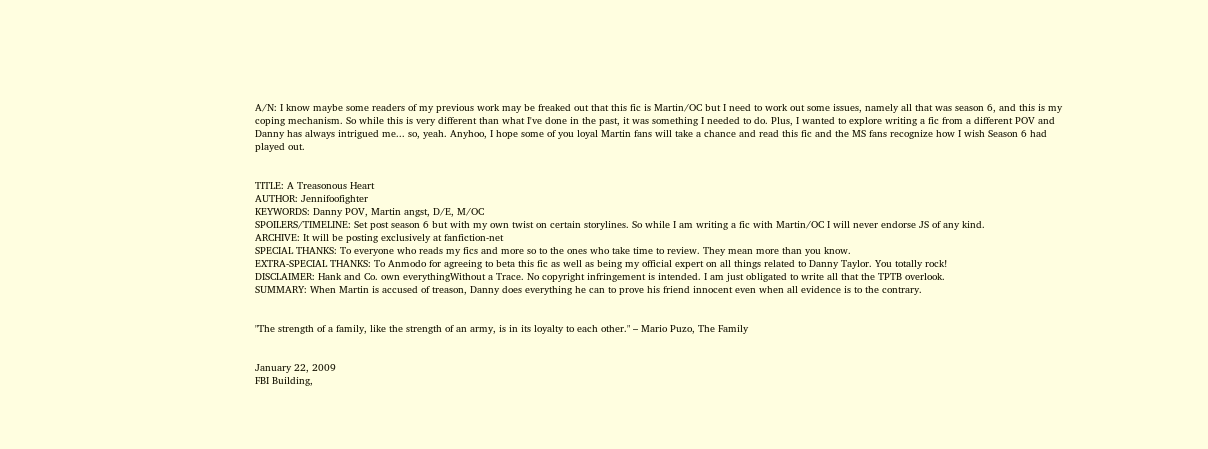A/N: I know maybe some readers of my previous work may be freaked out that this fic is Martin/OC but I need to work out some issues, namely all that was season 6, and this is my coping mechanism. So while this is very different than what I've done in the past, it was something I needed to do. Plus, I wanted to explore writing a fic from a different POV and Danny has always intrigued me... so, yeah. Anyhoo, I hope some of you loyal Martin fans will take a chance and read this fic and the MS fans recognize how I wish Season 6 had played out.


TITLE: A Treasonous Heart
AUTHOR: Jennifoofighter
KEYWORDS: Danny POV, Martin angst, D/E, M/OC
SPOILERS/TIMELINE: Set post season 6 but with my own twist on certain storylines. So while I am writing a fic with Martin/OC I will never endorse JS of any kind.
ARCHIVE: It will be posting exclusively at fanfiction-net
SPECIAL THANKS: To everyone who reads my fics and more so to the ones who take time to review. They mean more than you know.
EXTRA-SPECIAL THANKS: To Anmodo for agreeing to beta this fic as well as being my official expert on all things related to Danny Taylor. You totally rock!
DISCLAIMER: Hank and Co. own everythingWithout a Trace. No copyright infringement is intended. I am just obligated to write all that the TPTB overlook.
SUMMARY: When Martin is accused of treason, Danny does everything he can to prove his friend innocent even when all evidence is to the contrary.


"The strength of a family, like the strength of an army, is in its loyalty to each other." – Mario Puzo, The Family


January 22, 2009
FBI Building,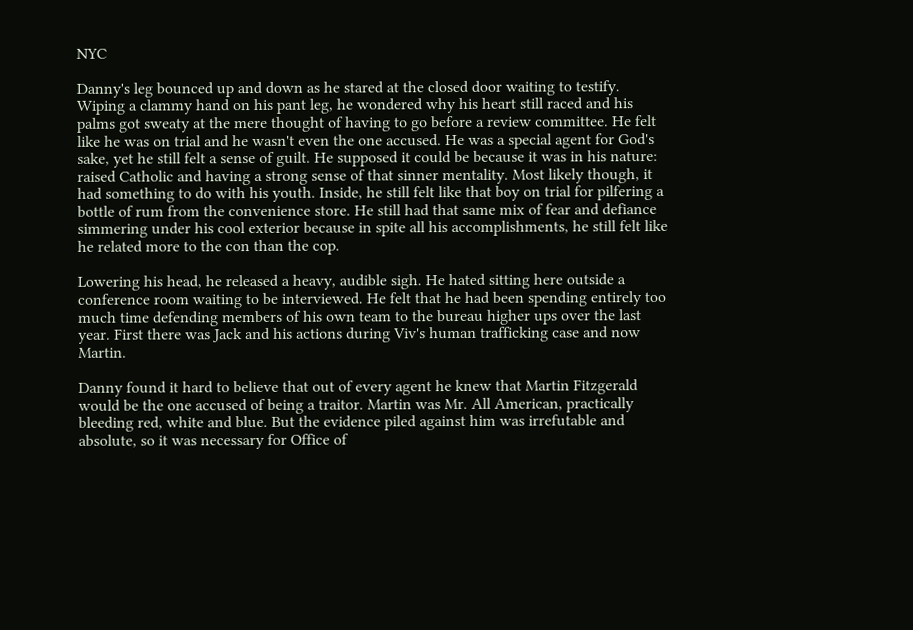NYC

Danny's leg bounced up and down as he stared at the closed door waiting to testify. Wiping a clammy hand on his pant leg, he wondered why his heart still raced and his palms got sweaty at the mere thought of having to go before a review committee. He felt like he was on trial and he wasn't even the one accused. He was a special agent for God's sake, yet he still felt a sense of guilt. He supposed it could be because it was in his nature: raised Catholic and having a strong sense of that sinner mentality. Most likely though, it had something to do with his youth. Inside, he still felt like that boy on trial for pilfering a bottle of rum from the convenience store. He still had that same mix of fear and defiance simmering under his cool exterior because in spite all his accomplishments, he still felt like he related more to the con than the cop.

Lowering his head, he released a heavy, audible sigh. He hated sitting here outside a conference room waiting to be interviewed. He felt that he had been spending entirely too much time defending members of his own team to the bureau higher ups over the last year. First there was Jack and his actions during Viv's human trafficking case and now Martin.

Danny found it hard to believe that out of every agent he knew that Martin Fitzgerald would be the one accused of being a traitor. Martin was Mr. All American, practically bleeding red, white and blue. But the evidence piled against him was irrefutable and absolute, so it was necessary for Office of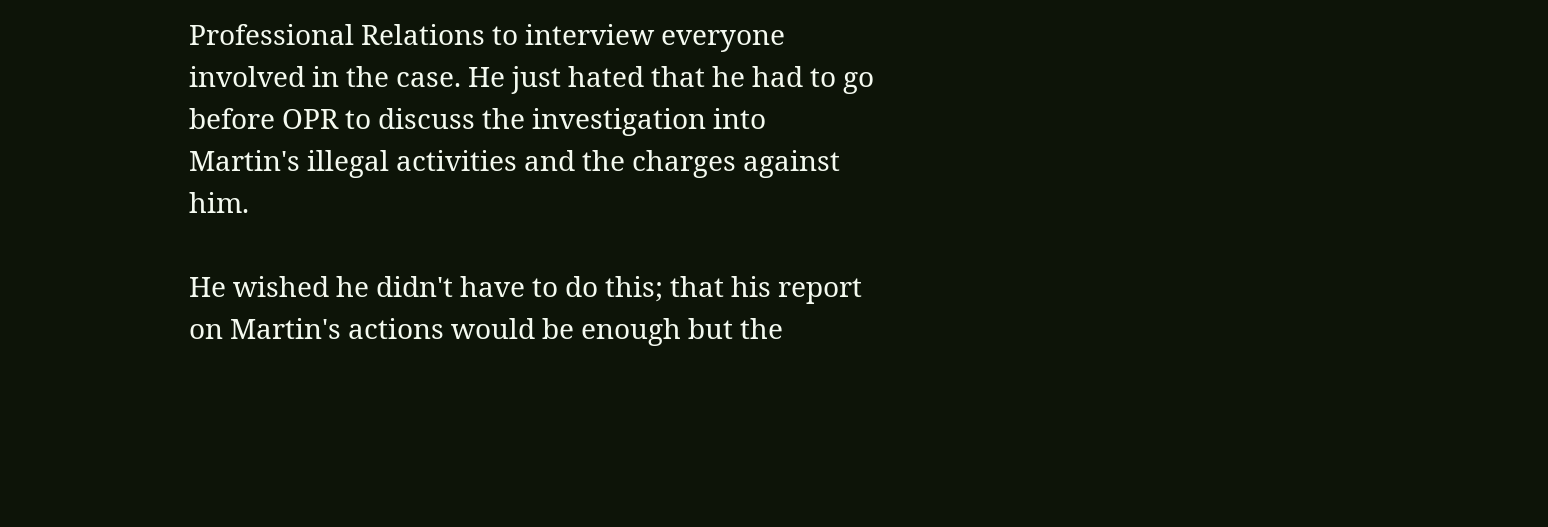Professional Relations to interview everyone involved in the case. He just hated that he had to go before OPR to discuss the investigation into Martin's illegal activities and the charges against him.

He wished he didn't have to do this; that his report on Martin's actions would be enough but the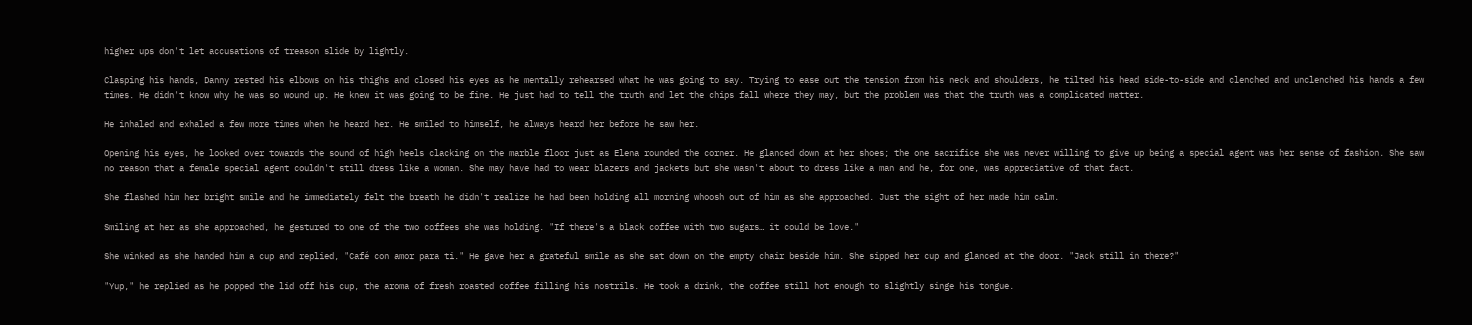higher ups don't let accusations of treason slide by lightly.

Clasping his hands, Danny rested his elbows on his thighs and closed his eyes as he mentally rehearsed what he was going to say. Trying to ease out the tension from his neck and shoulders, he tilted his head side-to-side and clenched and unclenched his hands a few times. He didn't know why he was so wound up. He knew it was going to be fine. He just had to tell the truth and let the chips fall where they may, but the problem was that the truth was a complicated matter.

He inhaled and exhaled a few more times when he heard her. He smiled to himself, he always heard her before he saw her.

Opening his eyes, he looked over towards the sound of high heels clacking on the marble floor just as Elena rounded the corner. He glanced down at her shoes; the one sacrifice she was never willing to give up being a special agent was her sense of fashion. She saw no reason that a female special agent couldn't still dress like a woman. She may have had to wear blazers and jackets but she wasn't about to dress like a man and he, for one, was appreciative of that fact.

She flashed him her bright smile and he immediately felt the breath he didn't realize he had been holding all morning whoosh out of him as she approached. Just the sight of her made him calm.

Smiling at her as she approached, he gestured to one of the two coffees she was holding. "If there's a black coffee with two sugars… it could be love."

She winked as she handed him a cup and replied, "Café con amor para ti." He gave her a grateful smile as she sat down on the empty chair beside him. She sipped her cup and glanced at the door. "Jack still in there?"

"Yup," he replied as he popped the lid off his cup, the aroma of fresh roasted coffee filling his nostrils. He took a drink, the coffee still hot enough to slightly singe his tongue.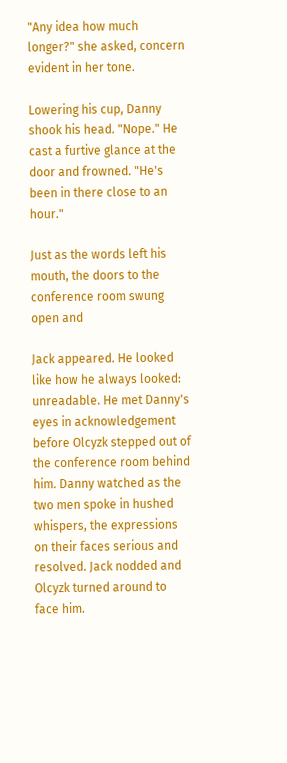"Any idea how much longer?" she asked, concern evident in her tone.

Lowering his cup, Danny shook his head. "Nope." He cast a furtive glance at the door and frowned. "He's been in there close to an hour."

Just as the words left his mouth, the doors to the conference room swung open and

Jack appeared. He looked like how he always looked: unreadable. He met Danny's eyes in acknowledgement before Olcyzk stepped out of the conference room behind him. Danny watched as the two men spoke in hushed whispers, the expressions on their faces serious and resolved. Jack nodded and Olcyzk turned around to face him.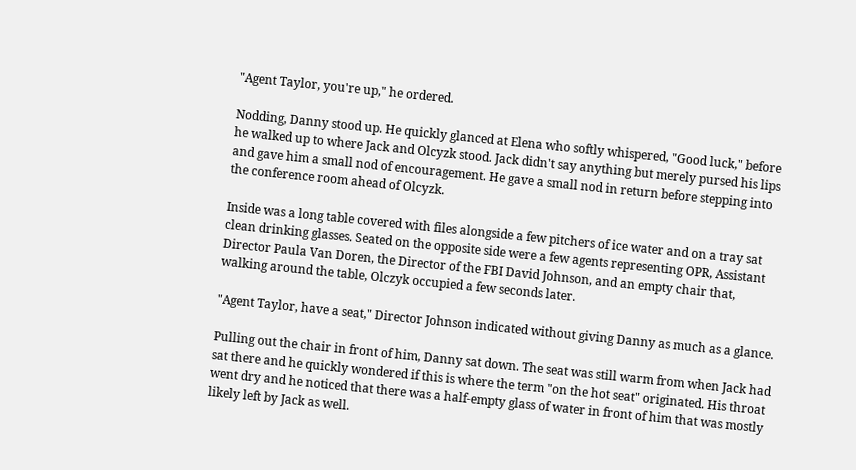"Agent Taylor, you're up," he ordered.

Nodding, Danny stood up. He quickly glanced at Elena who softly whispered, "Good luck," before he walked up to where Jack and Olcyzk stood. Jack didn't say anything but merely pursed his lips and gave him a small nod of encouragement. He gave a small nod in return before stepping into the conference room ahead of Olcyzk.

Inside was a long table covered with files alongside a few pitchers of ice water and on a tray sat clean drinking glasses. Seated on the opposite side were a few agents representing OPR, Assistant Director Paula Van Doren, the Director of the FBI David Johnson, and an empty chair that, walking around the table, Olczyk occupied a few seconds later.

"Agent Taylor, have a seat," Director Johnson indicated without giving Danny as much as a glance.

Pulling out the chair in front of him, Danny sat down. The seat was still warm from when Jack had sat there and he quickly wondered if this is where the term "on the hot seat" originated. His throat went dry and he noticed that there was a half-empty glass of water in front of him that was mostly likely left by Jack as well.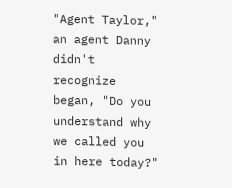"Agent Taylor," an agent Danny didn't recognize began, "Do you understand why we called you in here today?"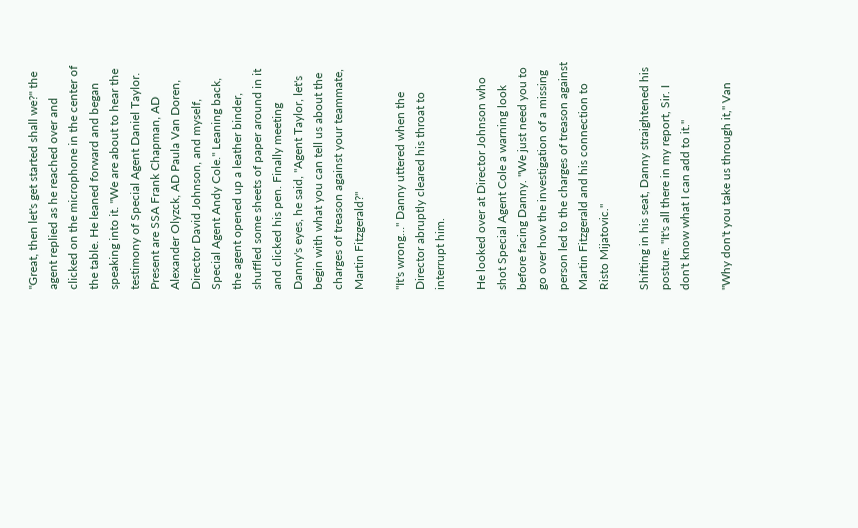"Great, then let's get started shall we?" the agent replied as he reached over and clicked on the microphone in the center of the table. He leaned forward and began speaking into it. "We are about to hear the testimony of Special Agent Daniel Taylor. Present are SSA Frank Chapman, AD Alexander Olyzck, AD Paula Van Doren, Director David Johnson, and myself, Special Agent Andy Cole." Leaning back, the agent opened up a leather binder, shuffled some sheets of paper around in it and clicked his pen. Finally meeting Danny's eyes, he said, "Agent Taylor, let's begin with what you can tell us about the charges of treason against your teammate, Martin Fitzgerald?"

"It's wrong…" Danny uttered when the Director abruptly cleared his throat to interrupt him.

He looked over at Director Johnson who shot Special Agent Cole a warning look before facing Danny. "We just need you to go over how the investigation of a missing person led to the charges of treason against Martin Fitzgerald and his connection to Risto Mijatovic."

Shifting in his seat, Danny straightened his posture. "It's all there in my report, Sir. I don't know what I can add to it."

"Why don't you take us through it," Van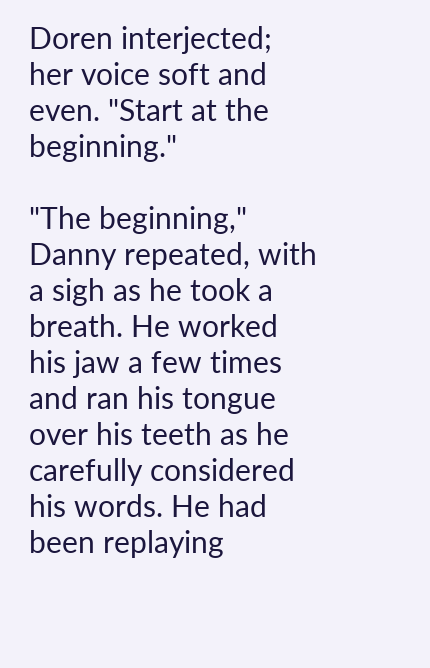Doren interjected; her voice soft and even. "Start at the beginning."

"The beginning," Danny repeated, with a sigh as he took a breath. He worked his jaw a few times and ran his tongue over his teeth as he carefully considered his words. He had been replaying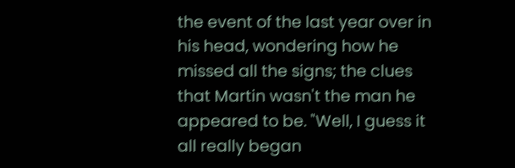the event of the last year over in his head, wondering how he missed all the signs; the clues that Martin wasn't the man he appeared to be. "Well, I guess it all really began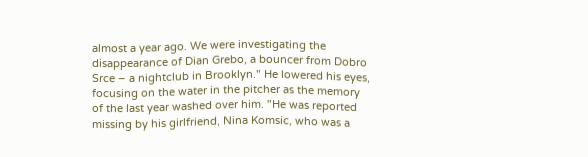almost a year ago. We were investigating the disappearance of Dian Grebo, a bouncer from Dobro Srce – a nightclub in Brooklyn." He lowered his eyes, focusing on the water in the pitcher as the memory of the last year washed over him. "He was reported missing by his girlfriend, Nina Komsic, who was a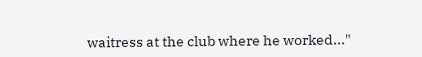waitress at the club where he worked..."